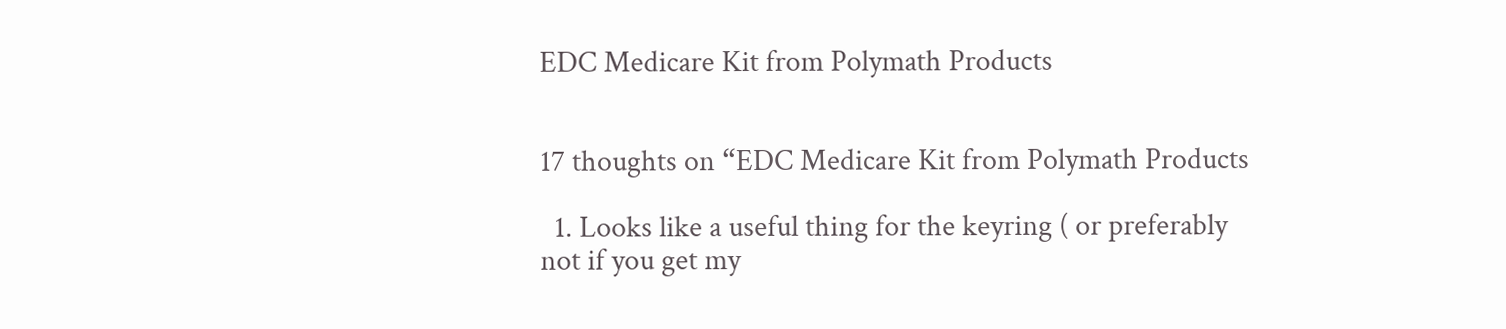EDC Medicare Kit from Polymath Products


17 thoughts on “EDC Medicare Kit from Polymath Products

  1. Looks like a useful thing for the keyring ( or preferably not if you get my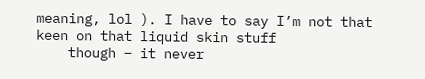meaning, lol ). I have to say I’m not that keen on that liquid skin stuff
    though – it never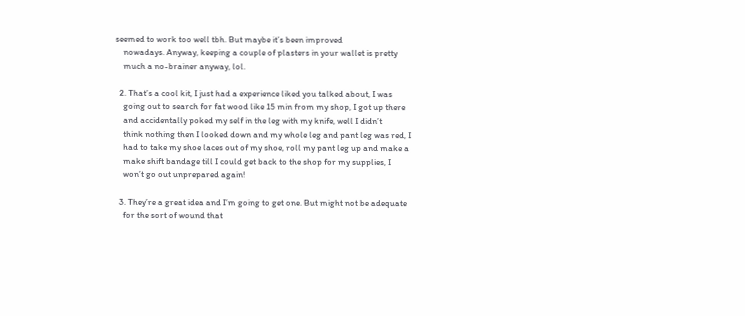seemed to work too well tbh. But maybe it’s been improved
    nowadays. Anyway, keeping a couple of plasters in your wallet is pretty
    much a no-brainer anyway, lol.

  2. That’s a cool kit, I just had a experience liked you talked about, I was
    going out to search for fat wood like 15 min from my shop, I got up there
    and accidentally poked my self in the leg with my knife, well I didn’t
    think nothing then I looked down and my whole leg and pant leg was red, I
    had to take my shoe laces out of my shoe, roll my pant leg up and make a
    make shift bandage till I could get back to the shop for my supplies, I
    won’t go out unprepared again!

  3. They’re a great idea and I’m going to get one. But might not be adequate
    for the sort of wound that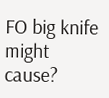FO big knife might cause?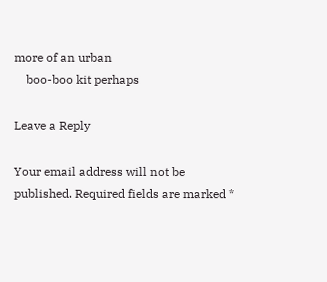more of an urban
    boo-boo kit perhaps

Leave a Reply

Your email address will not be published. Required fields are marked *